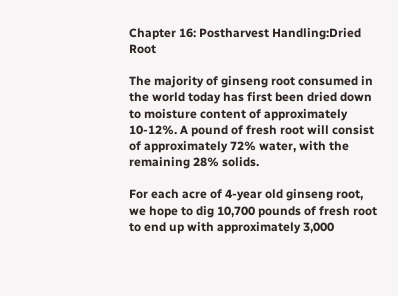Chapter 16: Postharvest Handling:Dried Root

The majority of ginseng root consumed in the world today has first been dried down to moisture content of approximately 10-12%. A pound of fresh root will consist of approximately 72% water, with the remaining 28% solids.

For each acre of 4-year old ginseng root, we hope to dig 10,700 pounds of fresh root to end up with approximately 3,000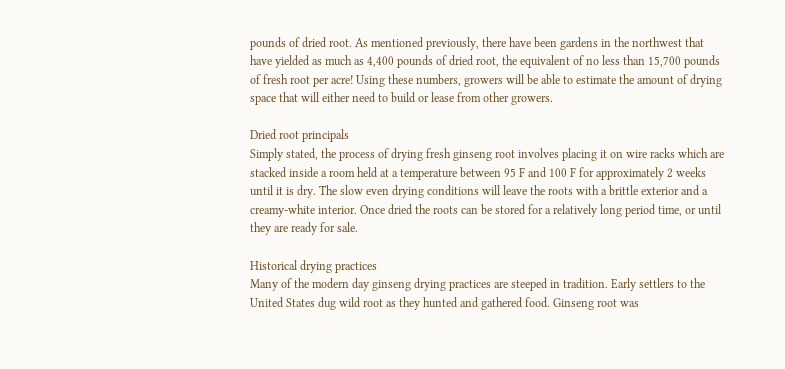pounds of dried root. As mentioned previously, there have been gardens in the northwest that have yielded as much as 4,400 pounds of dried root, the equivalent of no less than 15,700 pounds of fresh root per acre! Using these numbers, growers will be able to estimate the amount of drying space that will either need to build or lease from other growers.

Dried root principals
Simply stated, the process of drying fresh ginseng root involves placing it on wire racks which are stacked inside a room held at a temperature between 95 F and 100 F for approximately 2 weeks until it is dry. The slow even drying conditions will leave the roots with a brittle exterior and a creamy-white interior. Once dried the roots can be stored for a relatively long period time, or until they are ready for sale.

Historical drying practices
Many of the modern day ginseng drying practices are steeped in tradition. Early settlers to the United States dug wild root as they hunted and gathered food. Ginseng root was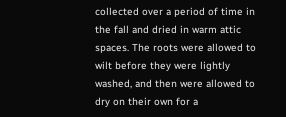collected over a period of time in the fall and dried in warm attic spaces. The roots were allowed to wilt before they were lightly washed, and then were allowed to dry on their own for a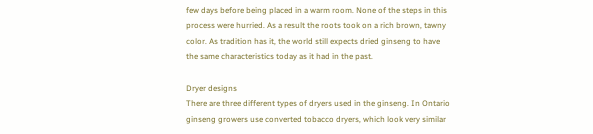few days before being placed in a warm room. None of the steps in this process were hurried. As a result the roots took on a rich brown, tawny color. As tradition has it, the world still expects dried ginseng to have the same characteristics today as it had in the past.

Dryer designs
There are three different types of dryers used in the ginseng. In Ontario ginseng growers use converted tobacco dryers, which look very similar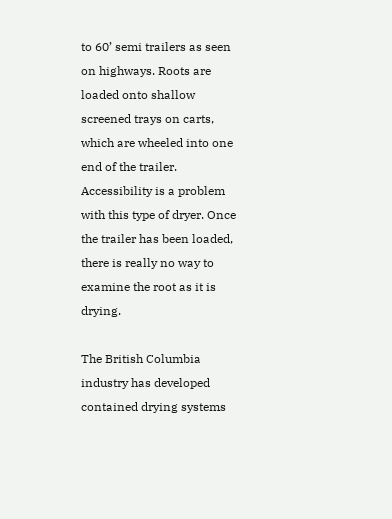to 60’ semi trailers as seen on highways. Roots are loaded onto shallow screened trays on carts, which are wheeled into one end of the trailer. Accessibility is a problem with this type of dryer. Once the trailer has been loaded, there is really no way to examine the root as it is drying.

The British Columbia industry has developed contained drying systems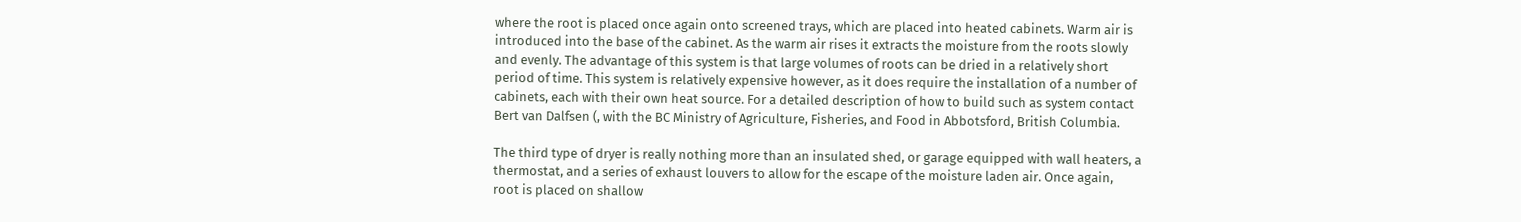where the root is placed once again onto screened trays, which are placed into heated cabinets. Warm air is introduced into the base of the cabinet. As the warm air rises it extracts the moisture from the roots slowly and evenly. The advantage of this system is that large volumes of roots can be dried in a relatively short period of time. This system is relatively expensive however, as it does require the installation of a number of cabinets, each with their own heat source. For a detailed description of how to build such as system contact Bert van Dalfsen (, with the BC Ministry of Agriculture, Fisheries, and Food in Abbotsford, British Columbia.

The third type of dryer is really nothing more than an insulated shed, or garage equipped with wall heaters, a thermostat, and a series of exhaust louvers to allow for the escape of the moisture laden air. Once again, root is placed on shallow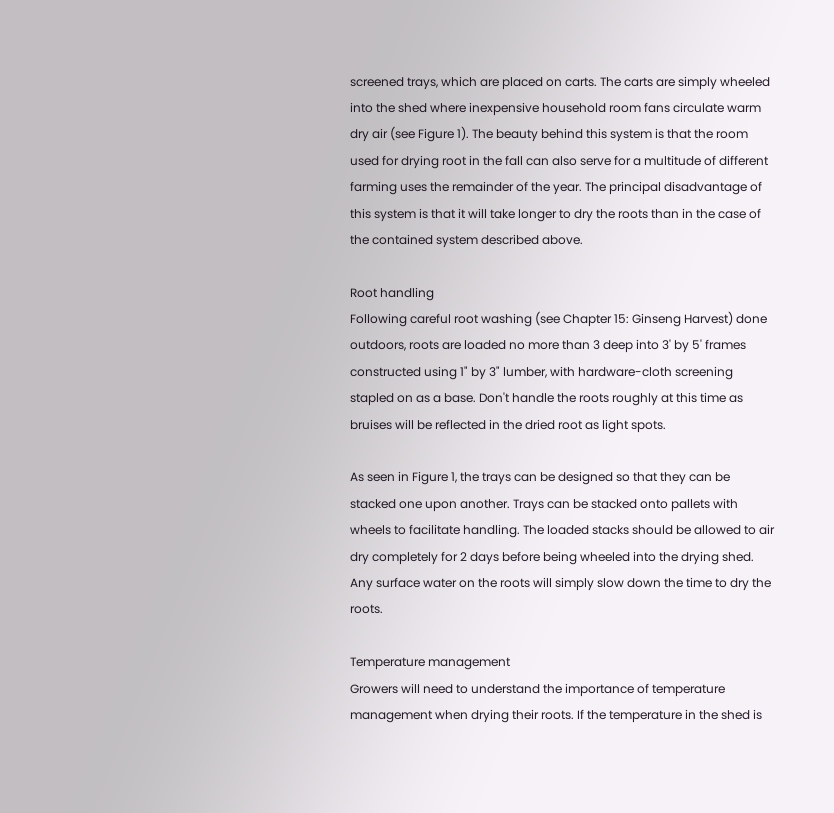screened trays, which are placed on carts. The carts are simply wheeled into the shed where inexpensive household room fans circulate warm dry air (see Figure 1). The beauty behind this system is that the room used for drying root in the fall can also serve for a multitude of different farming uses the remainder of the year. The principal disadvantage of this system is that it will take longer to dry the roots than in the case of the contained system described above.

Root handling
Following careful root washing (see Chapter 15: Ginseng Harvest) done outdoors, roots are loaded no more than 3 deep into 3' by 5' frames constructed using 1" by 3" lumber, with hardware-cloth screening stapled on as a base. Don't handle the roots roughly at this time as bruises will be reflected in the dried root as light spots.

As seen in Figure 1, the trays can be designed so that they can be stacked one upon another. Trays can be stacked onto pallets with wheels to facilitate handling. The loaded stacks should be allowed to air dry completely for 2 days before being wheeled into the drying shed. Any surface water on the roots will simply slow down the time to dry the roots.

Temperature management
Growers will need to understand the importance of temperature management when drying their roots. If the temperature in the shed is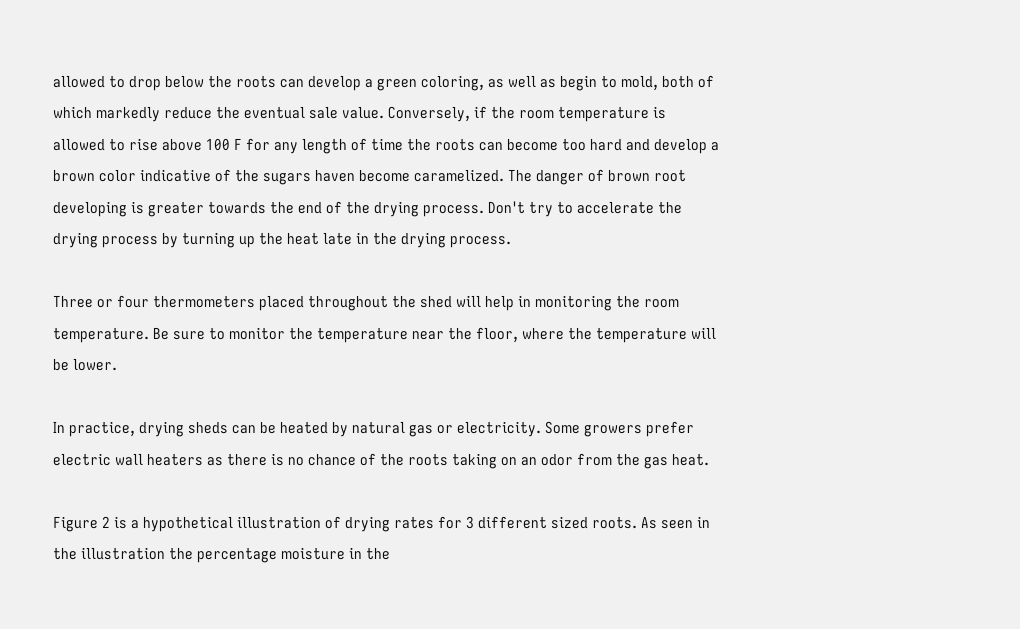allowed to drop below the roots can develop a green coloring, as well as begin to mold, both of which markedly reduce the eventual sale value. Conversely, if the room temperature is allowed to rise above 100 F for any length of time the roots can become too hard and develop a brown color indicative of the sugars haven become caramelized. The danger of brown root developing is greater towards the end of the drying process. Don't try to accelerate the drying process by turning up the heat late in the drying process.

Three or four thermometers placed throughout the shed will help in monitoring the room temperature. Be sure to monitor the temperature near the floor, where the temperature will be lower.

In practice, drying sheds can be heated by natural gas or electricity. Some growers prefer electric wall heaters as there is no chance of the roots taking on an odor from the gas heat.

Figure 2 is a hypothetical illustration of drying rates for 3 different sized roots. As seen in the illustration the percentage moisture in the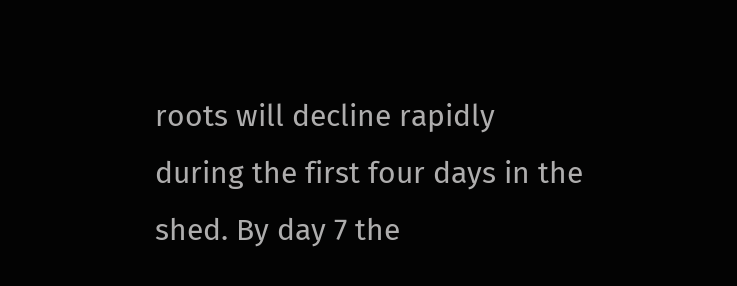roots will decline rapidly during the first four days in the shed. By day 7 the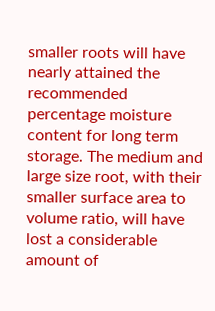smaller roots will have nearly attained the recommended percentage moisture content for long term storage. The medium and large size root, with their smaller surface area to volume ratio, will have lost a considerable amount of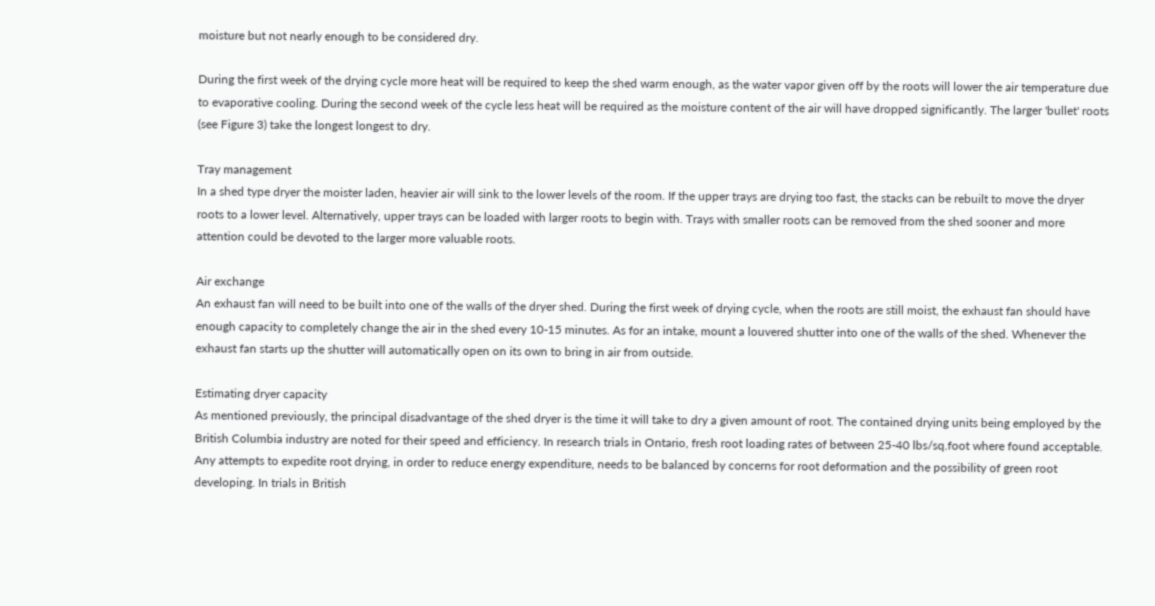moisture but not nearly enough to be considered dry.

During the first week of the drying cycle more heat will be required to keep the shed warm enough, as the water vapor given off by the roots will lower the air temperature due to evaporative cooling. During the second week of the cycle less heat will be required as the moisture content of the air will have dropped significantly. The larger 'bullet' roots (see Figure 3) take the longest longest to dry.

Tray management
In a shed type dryer the moister laden, heavier air will sink to the lower levels of the room. If the upper trays are drying too fast, the stacks can be rebuilt to move the dryer roots to a lower level. Alternatively, upper trays can be loaded with larger roots to begin with. Trays with smaller roots can be removed from the shed sooner and more attention could be devoted to the larger more valuable roots.

Air exchange
An exhaust fan will need to be built into one of the walls of the dryer shed. During the first week of drying cycle, when the roots are still moist, the exhaust fan should have enough capacity to completely change the air in the shed every 10-15 minutes. As for an intake, mount a louvered shutter into one of the walls of the shed. Whenever the exhaust fan starts up the shutter will automatically open on its own to bring in air from outside.

Estimating dryer capacity
As mentioned previously, the principal disadvantage of the shed dryer is the time it will take to dry a given amount of root. The contained drying units being employed by the British Columbia industry are noted for their speed and efficiency. In research trials in Ontario, fresh root loading rates of between 25-40 lbs/sq.foot where found acceptable. Any attempts to expedite root drying, in order to reduce energy expenditure, needs to be balanced by concerns for root deformation and the possibility of green root developing. In trials in British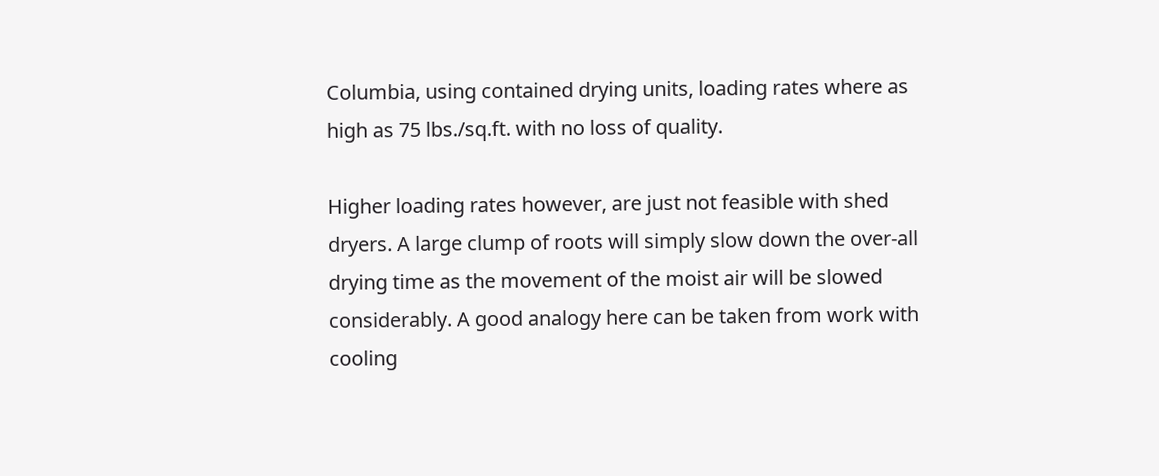Columbia, using contained drying units, loading rates where as high as 75 lbs./sq.ft. with no loss of quality.

Higher loading rates however, are just not feasible with shed dryers. A large clump of roots will simply slow down the over-all drying time as the movement of the moist air will be slowed considerably. A good analogy here can be taken from work with cooling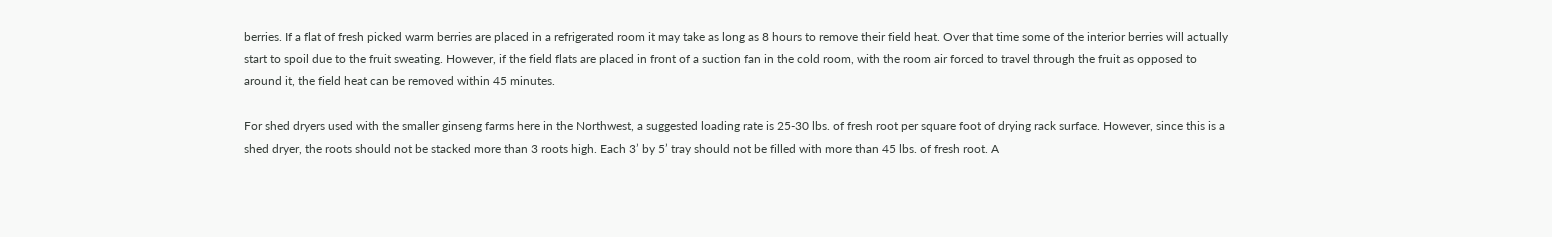berries. If a flat of fresh picked warm berries are placed in a refrigerated room it may take as long as 8 hours to remove their field heat. Over that time some of the interior berries will actually start to spoil due to the fruit sweating. However, if the field flats are placed in front of a suction fan in the cold room, with the room air forced to travel through the fruit as opposed to around it, the field heat can be removed within 45 minutes.

For shed dryers used with the smaller ginseng farms here in the Northwest, a suggested loading rate is 25-30 lbs. of fresh root per square foot of drying rack surface. However, since this is a shed dryer, the roots should not be stacked more than 3 roots high. Each 3’ by 5’ tray should not be filled with more than 45 lbs. of fresh root. A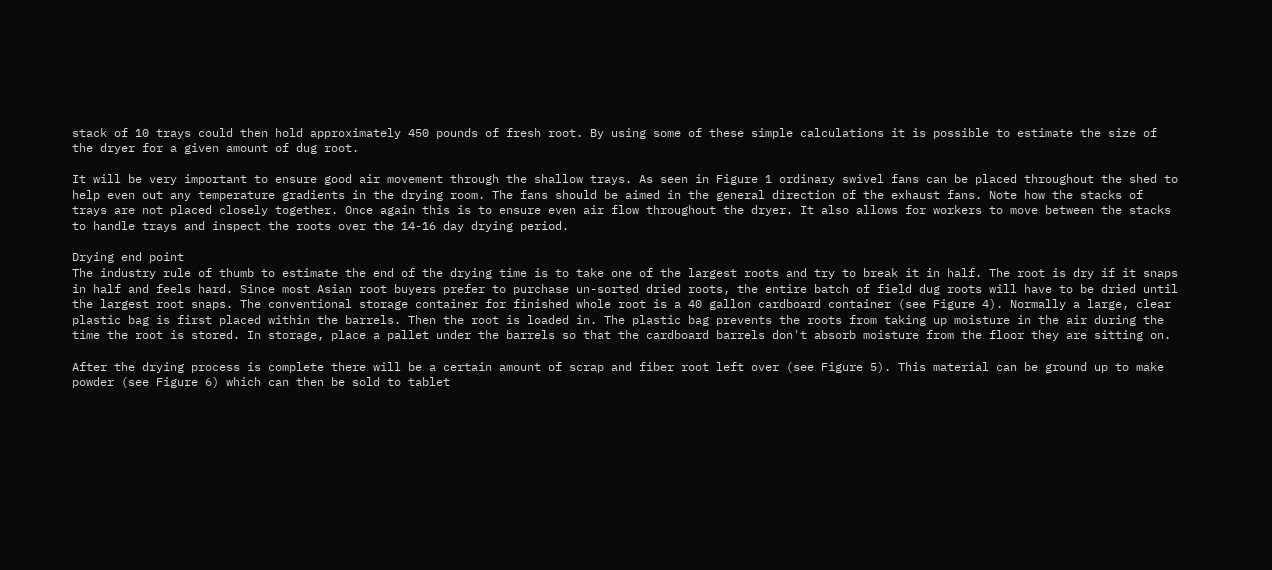stack of 10 trays could then hold approximately 450 pounds of fresh root. By using some of these simple calculations it is possible to estimate the size of the dryer for a given amount of dug root.

It will be very important to ensure good air movement through the shallow trays. As seen in Figure 1 ordinary swivel fans can be placed throughout the shed to help even out any temperature gradients in the drying room. The fans should be aimed in the general direction of the exhaust fans. Note how the stacks of trays are not placed closely together. Once again this is to ensure even air flow throughout the dryer. It also allows for workers to move between the stacks to handle trays and inspect the roots over the 14-16 day drying period.

Drying end point
The industry rule of thumb to estimate the end of the drying time is to take one of the largest roots and try to break it in half. The root is dry if it snaps in half and feels hard. Since most Asian root buyers prefer to purchase un-sorted dried roots, the entire batch of field dug roots will have to be dried until the largest root snaps. The conventional storage container for finished whole root is a 40 gallon cardboard container (see Figure 4). Normally a large, clear plastic bag is first placed within the barrels. Then the root is loaded in. The plastic bag prevents the roots from taking up moisture in the air during the time the root is stored. In storage, place a pallet under the barrels so that the cardboard barrels don't absorb moisture from the floor they are sitting on.

After the drying process is complete there will be a certain amount of scrap and fiber root left over (see Figure 5). This material can be ground up to make powder (see Figure 6) which can then be sold to tablet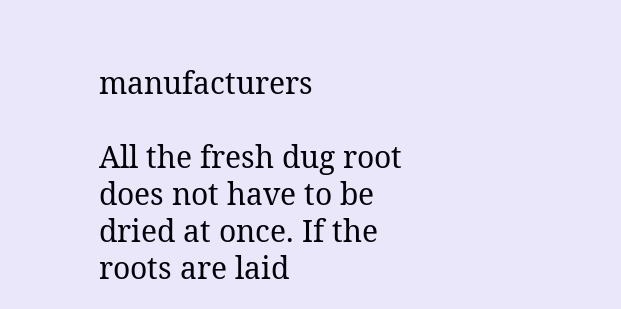manufacturers

All the fresh dug root does not have to be dried at once. If the roots are laid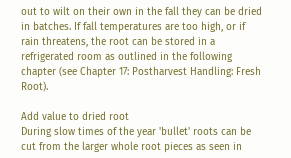out to wilt on their own in the fall they can be dried in batches. If fall temperatures are too high, or if rain threatens, the root can be stored in a refrigerated room as outlined in the following chapter (see Chapter 17: Postharvest Handling: Fresh Root).

Add value to dried root
During slow times of the year 'bullet' roots can be cut from the larger whole root pieces as seen in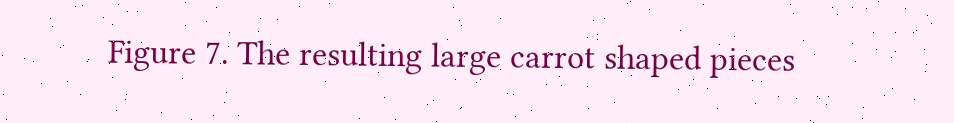Figure 7. The resulting large carrot shaped pieces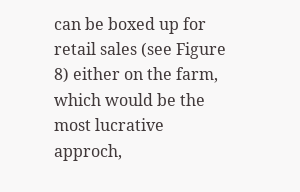can be boxed up for retail sales (see Figure 8) either on the farm, which would be the most lucrative approch,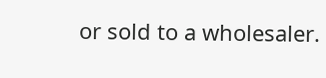or sold to a wholesaler.